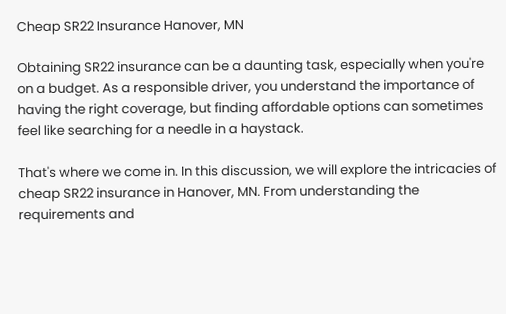Cheap SR22 Insurance Hanover, MN

Obtaining SR22 insurance can be a daunting task, especially when you're on a budget. As a responsible driver, you understand the importance of having the right coverage, but finding affordable options can sometimes feel like searching for a needle in a haystack.

That's where we come in. In this discussion, we will explore the intricacies of cheap SR22 insurance in Hanover, MN. From understanding the requirements and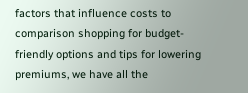factors that influence costs to comparison shopping for budget-friendly options and tips for lowering premiums, we have all the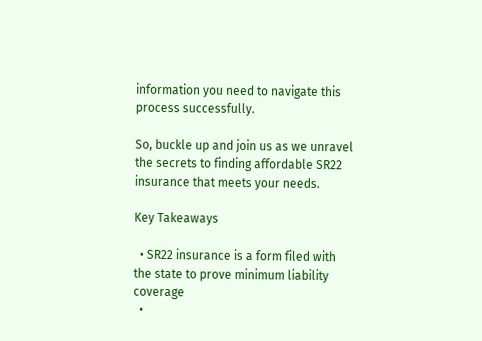information you need to navigate this process successfully.

So, buckle up and join us as we unravel the secrets to finding affordable SR22 insurance that meets your needs.

Key Takeaways

  • SR22 insurance is a form filed with the state to prove minimum liability coverage
  •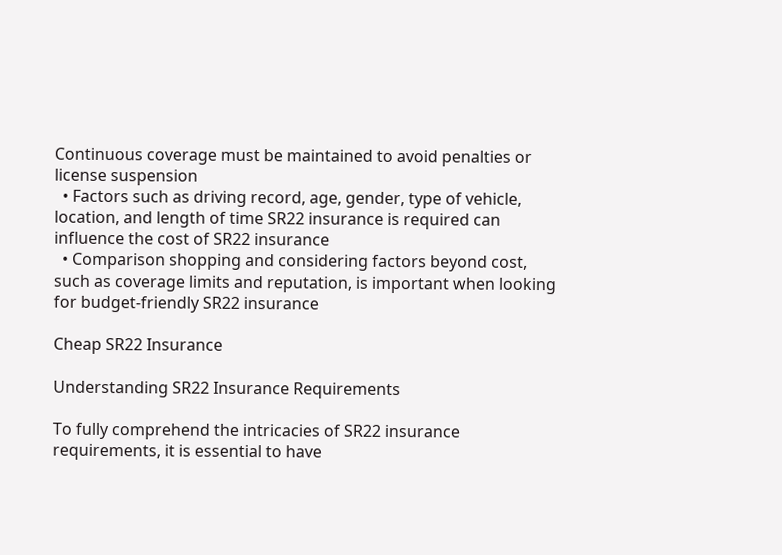Continuous coverage must be maintained to avoid penalties or license suspension
  • Factors such as driving record, age, gender, type of vehicle, location, and length of time SR22 insurance is required can influence the cost of SR22 insurance
  • Comparison shopping and considering factors beyond cost, such as coverage limits and reputation, is important when looking for budget-friendly SR22 insurance

Cheap SR22 Insurance

Understanding SR22 Insurance Requirements

To fully comprehend the intricacies of SR22 insurance requirements, it is essential to have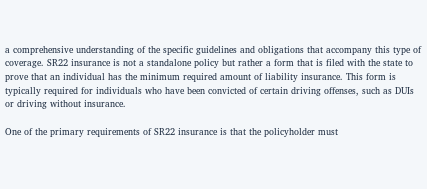a comprehensive understanding of the specific guidelines and obligations that accompany this type of coverage. SR22 insurance is not a standalone policy but rather a form that is filed with the state to prove that an individual has the minimum required amount of liability insurance. This form is typically required for individuals who have been convicted of certain driving offenses, such as DUIs or driving without insurance.

One of the primary requirements of SR22 insurance is that the policyholder must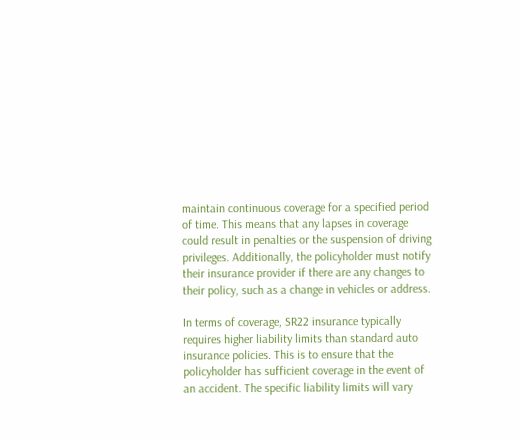maintain continuous coverage for a specified period of time. This means that any lapses in coverage could result in penalties or the suspension of driving privileges. Additionally, the policyholder must notify their insurance provider if there are any changes to their policy, such as a change in vehicles or address.

In terms of coverage, SR22 insurance typically requires higher liability limits than standard auto insurance policies. This is to ensure that the policyholder has sufficient coverage in the event of an accident. The specific liability limits will vary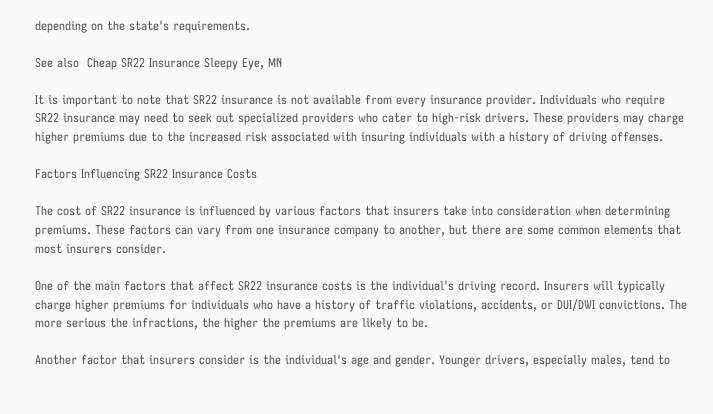depending on the state's requirements.

See also  Cheap SR22 Insurance Sleepy Eye, MN

It is important to note that SR22 insurance is not available from every insurance provider. Individuals who require SR22 insurance may need to seek out specialized providers who cater to high-risk drivers. These providers may charge higher premiums due to the increased risk associated with insuring individuals with a history of driving offenses.

Factors Influencing SR22 Insurance Costs

The cost of SR22 insurance is influenced by various factors that insurers take into consideration when determining premiums. These factors can vary from one insurance company to another, but there are some common elements that most insurers consider.

One of the main factors that affect SR22 insurance costs is the individual's driving record. Insurers will typically charge higher premiums for individuals who have a history of traffic violations, accidents, or DUI/DWI convictions. The more serious the infractions, the higher the premiums are likely to be.

Another factor that insurers consider is the individual's age and gender. Younger drivers, especially males, tend to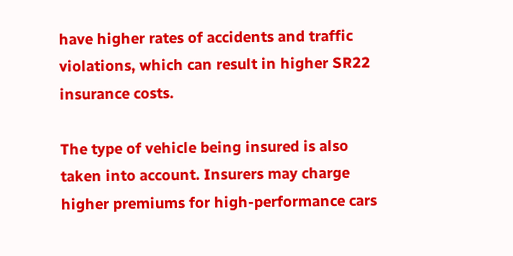have higher rates of accidents and traffic violations, which can result in higher SR22 insurance costs.

The type of vehicle being insured is also taken into account. Insurers may charge higher premiums for high-performance cars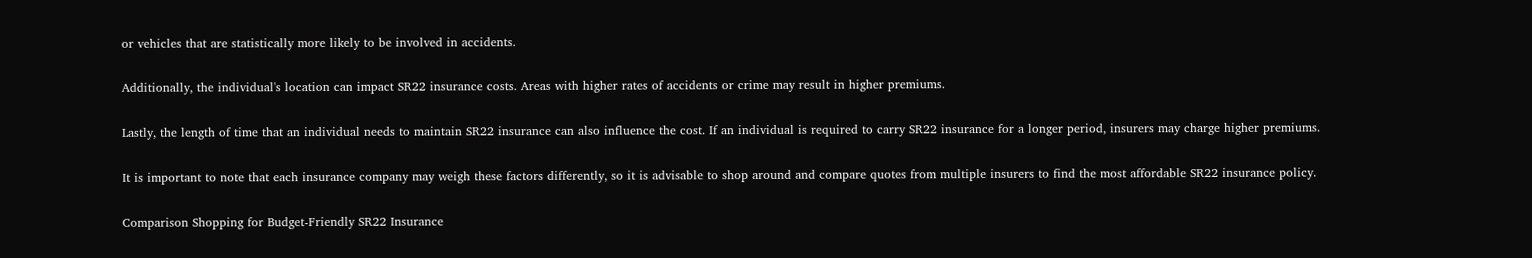or vehicles that are statistically more likely to be involved in accidents.

Additionally, the individual's location can impact SR22 insurance costs. Areas with higher rates of accidents or crime may result in higher premiums.

Lastly, the length of time that an individual needs to maintain SR22 insurance can also influence the cost. If an individual is required to carry SR22 insurance for a longer period, insurers may charge higher premiums.

It is important to note that each insurance company may weigh these factors differently, so it is advisable to shop around and compare quotes from multiple insurers to find the most affordable SR22 insurance policy.

Comparison Shopping for Budget-Friendly SR22 Insurance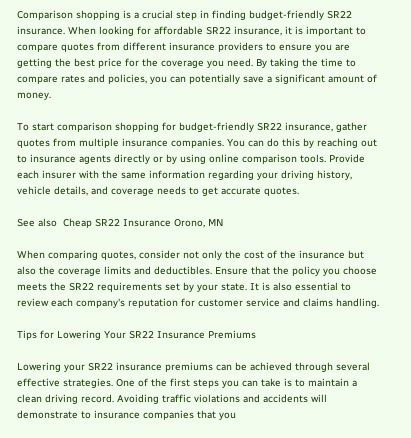Comparison shopping is a crucial step in finding budget-friendly SR22 insurance. When looking for affordable SR22 insurance, it is important to compare quotes from different insurance providers to ensure you are getting the best price for the coverage you need. By taking the time to compare rates and policies, you can potentially save a significant amount of money.

To start comparison shopping for budget-friendly SR22 insurance, gather quotes from multiple insurance companies. You can do this by reaching out to insurance agents directly or by using online comparison tools. Provide each insurer with the same information regarding your driving history, vehicle details, and coverage needs to get accurate quotes.

See also  Cheap SR22 Insurance Orono, MN

When comparing quotes, consider not only the cost of the insurance but also the coverage limits and deductibles. Ensure that the policy you choose meets the SR22 requirements set by your state. It is also essential to review each company's reputation for customer service and claims handling.

Tips for Lowering Your SR22 Insurance Premiums

Lowering your SR22 insurance premiums can be achieved through several effective strategies. One of the first steps you can take is to maintain a clean driving record. Avoiding traffic violations and accidents will demonstrate to insurance companies that you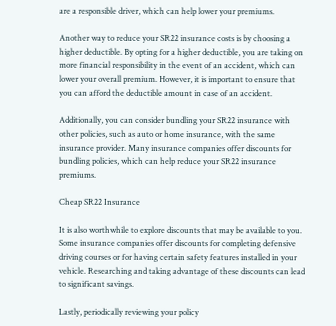are a responsible driver, which can help lower your premiums.

Another way to reduce your SR22 insurance costs is by choosing a higher deductible. By opting for a higher deductible, you are taking on more financial responsibility in the event of an accident, which can lower your overall premium. However, it is important to ensure that you can afford the deductible amount in case of an accident.

Additionally, you can consider bundling your SR22 insurance with other policies, such as auto or home insurance, with the same insurance provider. Many insurance companies offer discounts for bundling policies, which can help reduce your SR22 insurance premiums.

Cheap SR22 Insurance

It is also worthwhile to explore discounts that may be available to you. Some insurance companies offer discounts for completing defensive driving courses or for having certain safety features installed in your vehicle. Researching and taking advantage of these discounts can lead to significant savings.

Lastly, periodically reviewing your policy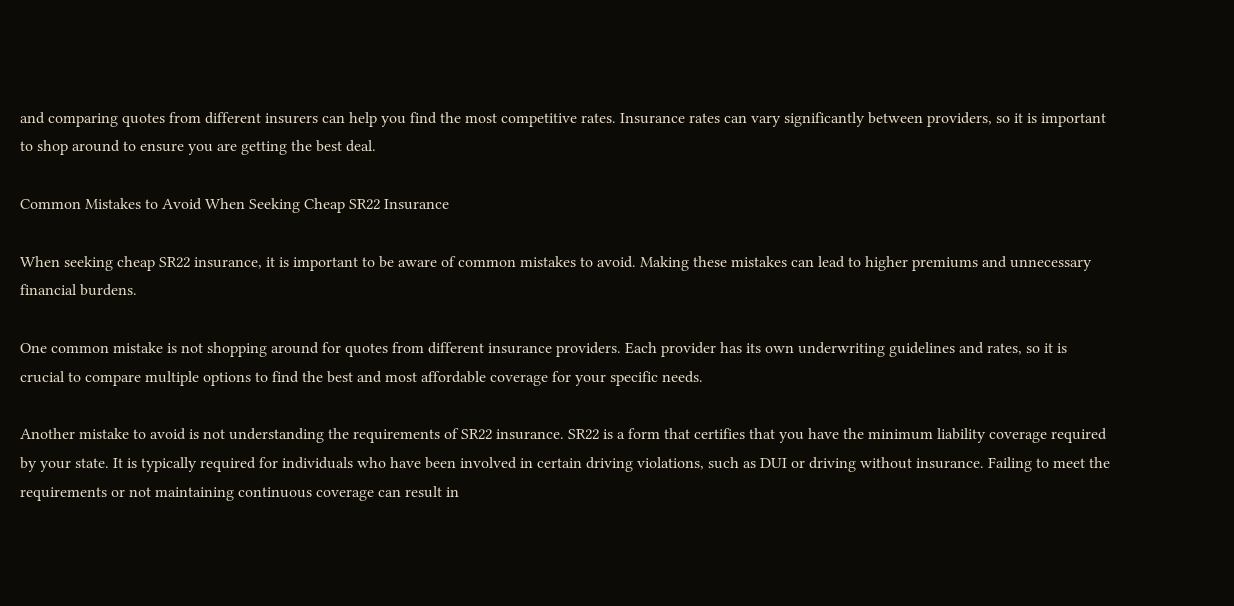and comparing quotes from different insurers can help you find the most competitive rates. Insurance rates can vary significantly between providers, so it is important to shop around to ensure you are getting the best deal.

Common Mistakes to Avoid When Seeking Cheap SR22 Insurance

When seeking cheap SR22 insurance, it is important to be aware of common mistakes to avoid. Making these mistakes can lead to higher premiums and unnecessary financial burdens.

One common mistake is not shopping around for quotes from different insurance providers. Each provider has its own underwriting guidelines and rates, so it is crucial to compare multiple options to find the best and most affordable coverage for your specific needs.

Another mistake to avoid is not understanding the requirements of SR22 insurance. SR22 is a form that certifies that you have the minimum liability coverage required by your state. It is typically required for individuals who have been involved in certain driving violations, such as DUI or driving without insurance. Failing to meet the requirements or not maintaining continuous coverage can result in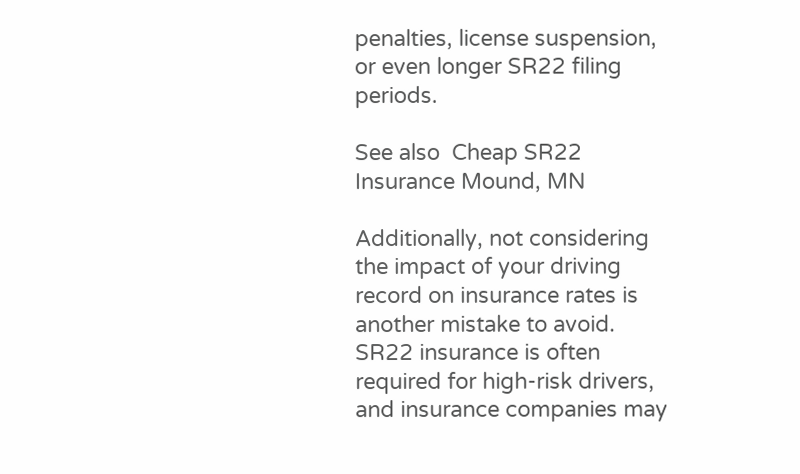penalties, license suspension, or even longer SR22 filing periods.

See also  Cheap SR22 Insurance Mound, MN

Additionally, not considering the impact of your driving record on insurance rates is another mistake to avoid. SR22 insurance is often required for high-risk drivers, and insurance companies may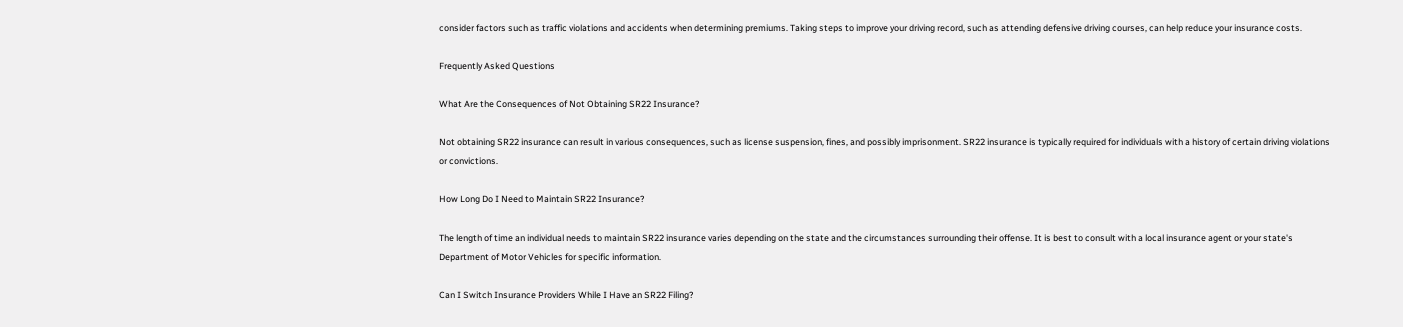consider factors such as traffic violations and accidents when determining premiums. Taking steps to improve your driving record, such as attending defensive driving courses, can help reduce your insurance costs.

Frequently Asked Questions

What Are the Consequences of Not Obtaining SR22 Insurance?

Not obtaining SR22 insurance can result in various consequences, such as license suspension, fines, and possibly imprisonment. SR22 insurance is typically required for individuals with a history of certain driving violations or convictions.

How Long Do I Need to Maintain SR22 Insurance?

The length of time an individual needs to maintain SR22 insurance varies depending on the state and the circumstances surrounding their offense. It is best to consult with a local insurance agent or your state's Department of Motor Vehicles for specific information.

Can I Switch Insurance Providers While I Have an SR22 Filing?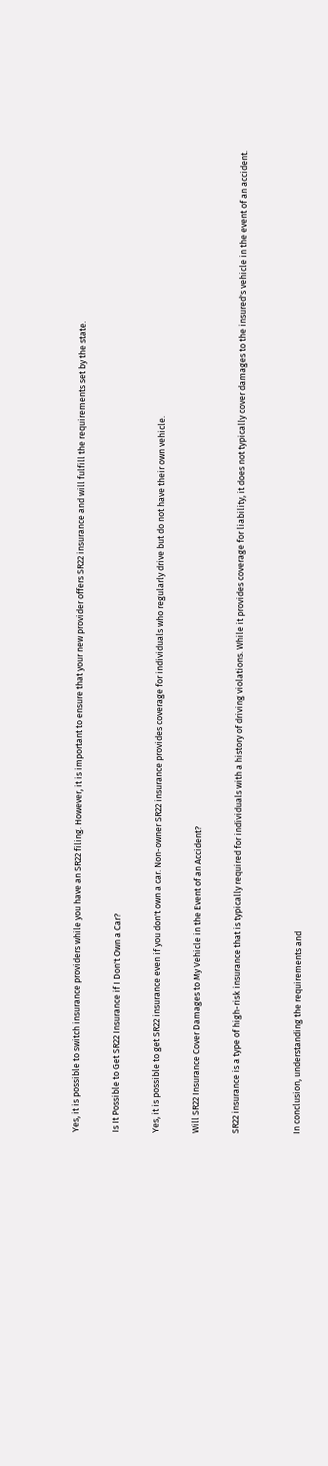Yes, it is possible to switch insurance providers while you have an SR22 filing. However, it is important to ensure that your new provider offers SR22 insurance and will fulfill the requirements set by the state.

Is It Possible to Get SR22 Insurance if I Don't Own a Car?

Yes, it is possible to get SR22 insurance even if you don't own a car. Non-owner SR22 insurance provides coverage for individuals who regularly drive but do not have their own vehicle.

Will SR22 Insurance Cover Damages to My Vehicle in the Event of an Accident?

SR22 insurance is a type of high-risk insurance that is typically required for individuals with a history of driving violations. While it provides coverage for liability, it does not typically cover damages to the insured's vehicle in the event of an accident.


In conclusion, understanding the requirements and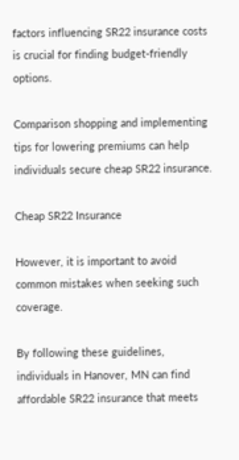factors influencing SR22 insurance costs is crucial for finding budget-friendly options.

Comparison shopping and implementing tips for lowering premiums can help individuals secure cheap SR22 insurance.

Cheap SR22 Insurance

However, it is important to avoid common mistakes when seeking such coverage.

By following these guidelines, individuals in Hanover, MN can find affordable SR22 insurance that meets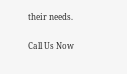their needs.

Call Us Now